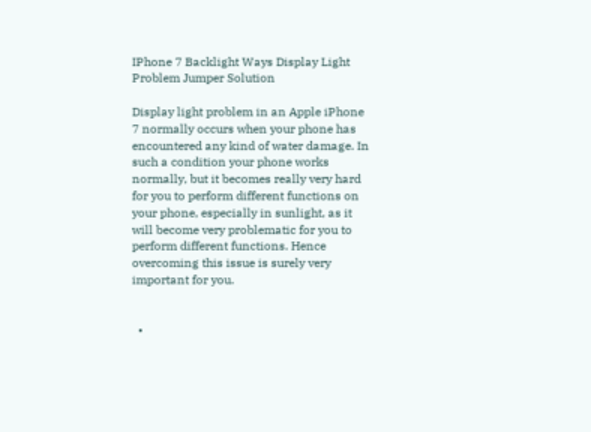IPhone 7 Backlight Ways Display Light Problem Jumper Solution

Display light problem in an Apple iPhone 7 normally occurs when your phone has encountered any kind of water damage. In such a condition your phone works normally, but it becomes really very hard for you to perform different functions on your phone, especially in sunlight, as it will become very problematic for you to perform different functions. Hence overcoming this issue is surely very important for you.


  •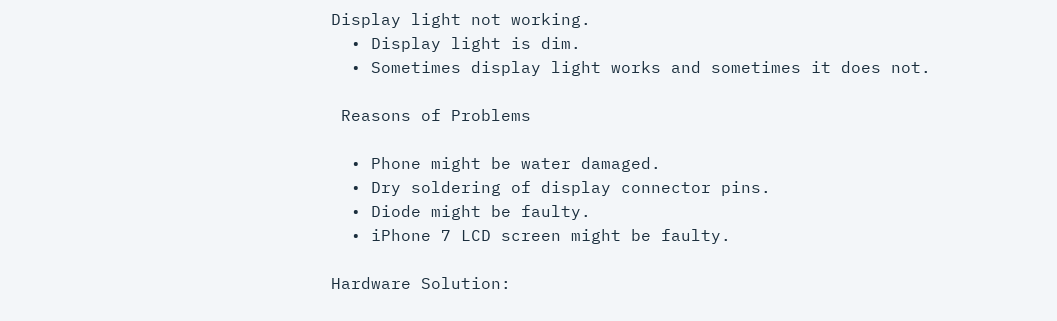Display light not working.
  • Display light is dim.
  • Sometimes display light works and sometimes it does not.

 Reasons of Problems

  • Phone might be water damaged.
  • Dry soldering of display connector pins.
  • Diode might be faulty.
  • iPhone 7 LCD screen might be faulty.

Hardware Solution: